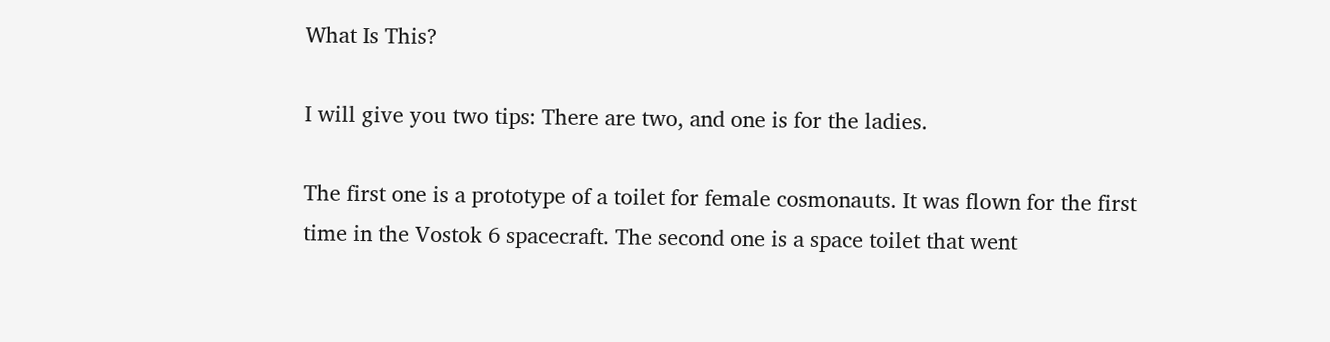What Is This?

I will give you two tips: There are two, and one is for the ladies.

The first one is a prototype of a toilet for female cosmonauts. It was flown for the first time in the Vostok 6 spacecraft. The second one is a space toilet that went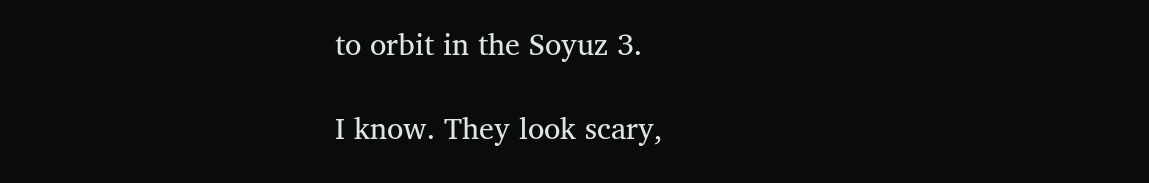to orbit in the Soyuz 3.

I know. They look scary,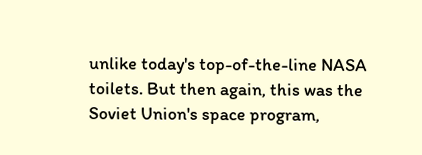unlike today's top-of-the-line NASA toilets. But then again, this was the Soviet Union's space program,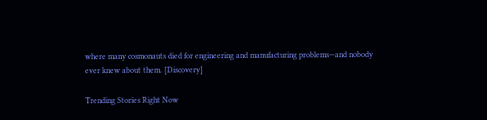where many cosmonauts died for engineering and manufacturing problems—and nobody ever knew about them. [Discovery]

Trending Stories Right Now